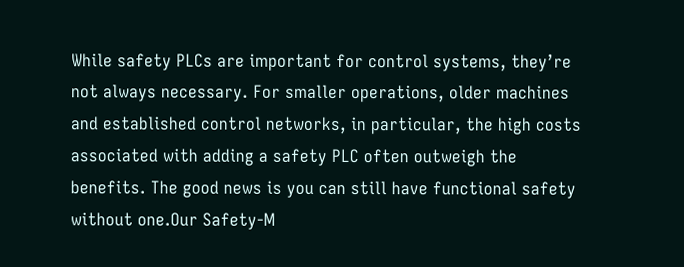While safety PLCs are important for control systems, they’re not always necessary. For smaller operations, older machines and established control networks, in particular, the high costs associated with adding a safety PLC often outweigh the benefits. The good news is you can still have functional safety without one.Our Safety-M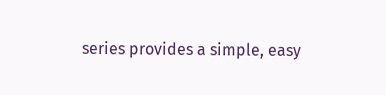series provides a simple, easy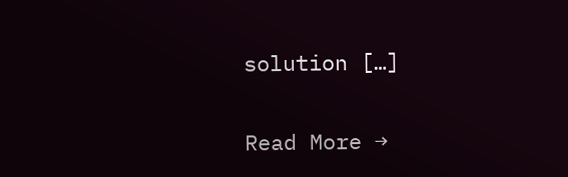solution […]

Read More →